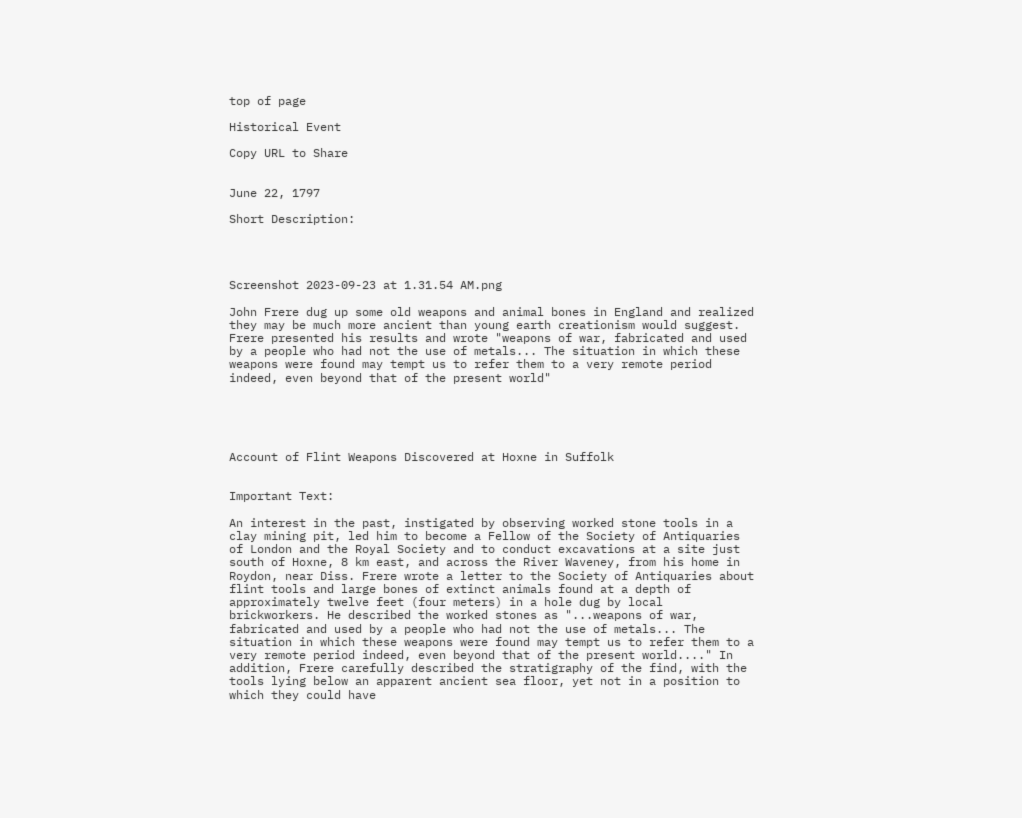top of page

Historical Event

Copy URL to Share


June 22, 1797

Short Description:




Screenshot 2023-09-23 at 1.31.54 AM.png

John Frere dug up some old weapons and animal bones in England and realized they may be much more ancient than young earth creationism would suggest. Frere presented his results and wrote "weapons of war, fabricated and used by a people who had not the use of metals... The situation in which these weapons were found may tempt us to refer them to a very remote period indeed, even beyond that of the present world"





Account of Flint Weapons Discovered at Hoxne in Suffolk


Important Text:

An interest in the past, instigated by observing worked stone tools in a clay mining pit, led him to become a Fellow of the Society of Antiquaries of London and the Royal Society and to conduct excavations at a site just south of Hoxne, 8 km east, and across the River Waveney, from his home in Roydon, near Diss. Frere wrote a letter to the Society of Antiquaries about flint tools and large bones of extinct animals found at a depth of approximately twelve feet (four meters) in a hole dug by local brickworkers. He described the worked stones as "...weapons of war, fabricated and used by a people who had not the use of metals... The situation in which these weapons were found may tempt us to refer them to a very remote period indeed, even beyond that of the present world...." In addition, Frere carefully described the stratigraphy of the find, with the tools lying below an apparent ancient sea floor, yet not in a position to which they could have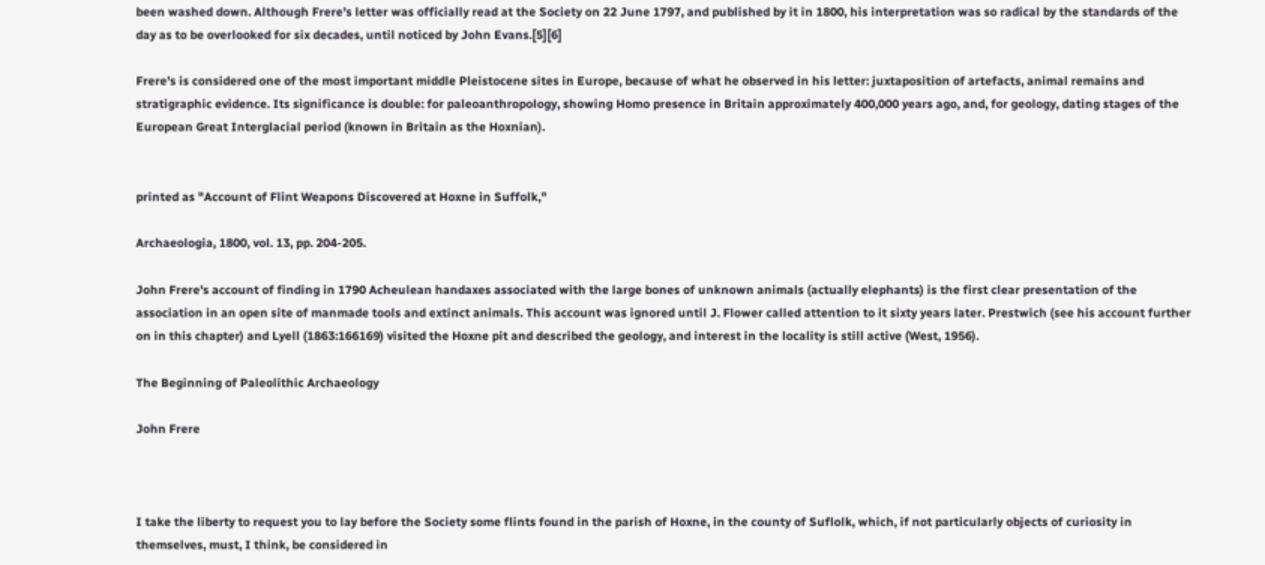been washed down. Although Frere's letter was officially read at the Society on 22 June 1797, and published by it in 1800, his interpretation was so radical by the standards of the day as to be overlooked for six decades, until noticed by John Evans.[5][6]

Frere's is considered one of the most important middle Pleistocene sites in Europe, because of what he observed in his letter: juxtaposition of artefacts, animal remains and stratigraphic evidence. Its significance is double: for paleoanthropology, showing Homo presence in Britain approximately 400,000 years ago, and, for geology, dating stages of the European Great Interglacial period (known in Britain as the Hoxnian).


printed as "Account of Flint Weapons Discovered at Hoxne in Suffolk,"

Archaeologia, 1800, vol. 13, pp. 204-205.

John Frere's account of finding in 1790 Acheulean handaxes associated with the large bones of unknown animals (actually elephants) is the first clear presentation of the association in an open site of manmade tools and extinct animals. This account was ignored until J. Flower called attention to it sixty years later. Prestwich (see his account further on in this chapter) and Lyell (1863:166169) visited the Hoxne pit and described the geology, and interest in the locality is still active (West, 1956).

The Beginning of Paleolithic Archaeology

John Frere



I take the liberty to request you to lay before the Society some flints found in the parish of Hoxne, in the county of Suflolk, which, if not particularly objects of curiosity in themselves, must, I think, be considered in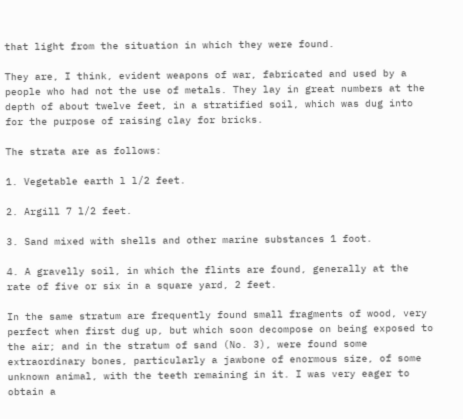that light from the situation in which they were found.

They are, I think, evident weapons of war, fabricated and used by a people who had not the use of metals. They lay in great numbers at the depth of about twelve feet, in a stratified soil, which was dug into for the purpose of raising clay for bricks.

The strata are as follows:

1. Vegetable earth l l/2 feet.

2. Argill 7 l/2 feet.

3. Sand mixed with shells and other marine substances 1 foot.

4. A gravelly soil, in which the flints are found, generally at the rate of five or six in a square yard, 2 feet.

In the same stratum are frequently found small fragments of wood, very perfect when first dug up, but which soon decompose on being exposed to the air; and in the stratum of sand (No. 3), were found some extraordinary bones, particularly a jawbone of enormous size, of some unknown animal, with the teeth remaining in it. I was very eager to obtain a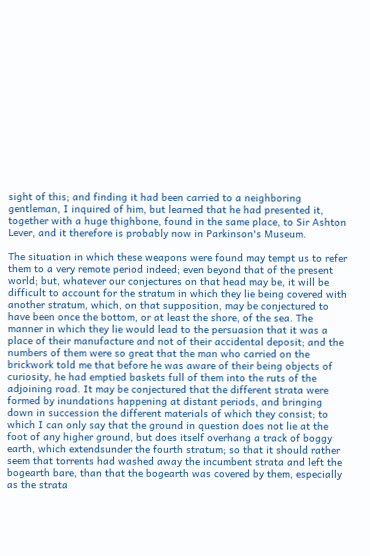sight of this; and finding it had been carried to a neighboring gentleman, I inquired of him, but learned that he had presented it, together with a huge thighbone, found in the same place, to Sir Ashton Lever, and it therefore is probably now in Parkinson's Museum.

The situation in which these weapons were found may tempt us to refer them to a very remote period indeed; even beyond that of the present world; but, whatever our conjectures on that head may be, it will be difficult to account for the stratum in which they lie being covered with another stratum, which, on that supposition, may be conjectured to have been once the bottom, or at least the shore, of the sea. The manner in which they lie would lead to the persuasion that it was a place of their manufacture and not of their accidental deposit; and the numbers of them were so great that the man who carried on the brickwork told me that before he was aware of their being objects of curiosity, he had emptied baskets full of them into the ruts of the adjoining road. It may be conjectured that the different strata were formed by inundations happening at distant periods, and bringing down in succession the different materials of which they consist; to which I can only say that the ground in question does not lie at the foot of any higher ground, but does itself overhang a track of boggy earth, which extendsunder the fourth stratum; so that it should rather seem that torrents had washed away the incumbent strata and left the bogearth bare, than that the bogearth was covered by them, especially as the strata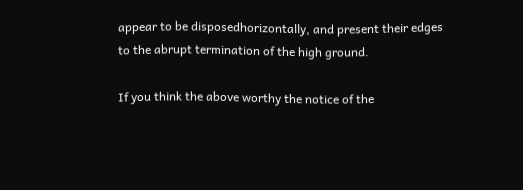appear to be disposedhorizontally, and present their edges to the abrupt termination of the high ground.

If you think the above worthy the notice of the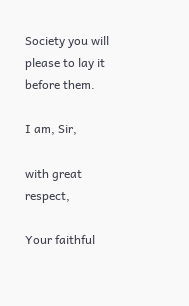Society you will please to lay it before them.

I am, Sir,

with great respect,

Your faithful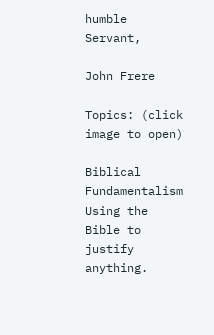humble Servant,

John Frere

Topics: (click image to open)

Biblical Fundamentalism
Using the Bible to justify anything.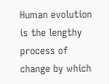Human evolution is the lengthy process of change by which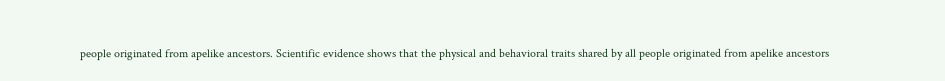people originated from apelike ancestors. Scientific evidence shows that the physical and behavioral traits shared by all people originated from apelike ancestors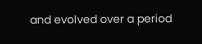and evolved over a period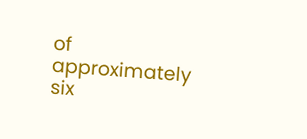of approximately six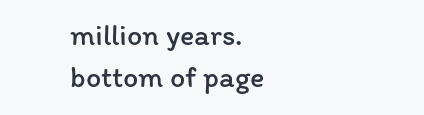million years.
bottom of page